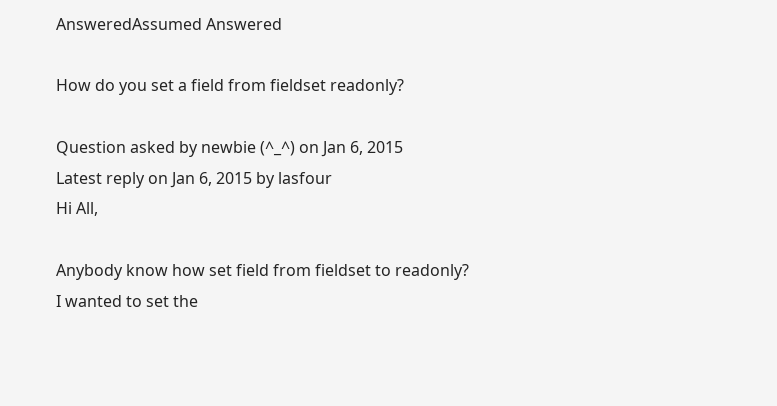AnsweredAssumed Answered

How do you set a field from fieldset readonly?

Question asked by newbie (^_^) on Jan 6, 2015
Latest reply on Jan 6, 2015 by lasfour
Hi All,

Anybody know how set field from fieldset to readonly?
I wanted to set the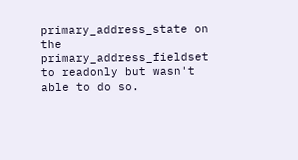primary_address_state on the primary_address_fieldset to readonly but wasn't able to do so.